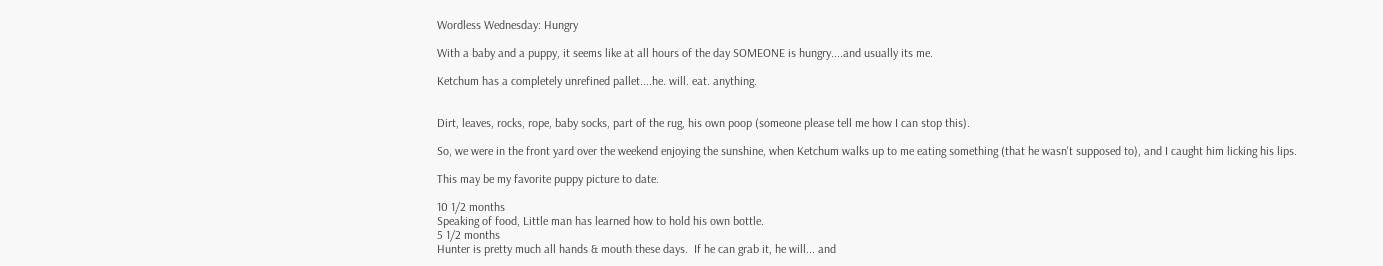Wordless Wednesday: Hungry

With a baby and a puppy, it seems like at all hours of the day SOMEONE is hungry....and usually its me.

Ketchum has a completely unrefined pallet....he. will. eat. anything.


Dirt, leaves, rocks, rope, baby socks, part of the rug, his own poop (someone please tell me how I can stop this).

So, we were in the front yard over the weekend enjoying the sunshine, when Ketchum walks up to me eating something (that he wasn't supposed to), and I caught him licking his lips.

This may be my favorite puppy picture to date.

10 1/2 months
Speaking of food, Little man has learned how to hold his own bottle.
5 1/2 months
Hunter is pretty much all hands & mouth these days.  If he can grab it, he will... and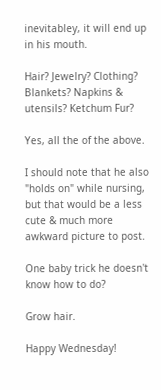inevitabley, it will end up in his mouth.

Hair? Jewelry? Clothing? Blankets? Napkins & utensils? Ketchum Fur?

Yes, all the of the above.

I should note that he also "holds on" while nursing, but that would be a less cute & much more awkward picture to post.

One baby trick he doesn't know how to do?

Grow hair.

Happy Wednesday!